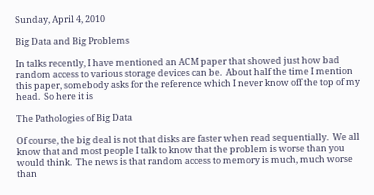Sunday, April 4, 2010

Big Data and Big Problems

In talks recently, I have mentioned an ACM paper that showed just how bad random access to various storage devices can be.  About half the time I mention this paper, somebody asks for the reference which I never know off the top of my head.  So here it is

The Pathologies of Big Data

Of course, the big deal is not that disks are faster when read sequentially.  We all know that and most people I talk to know that the problem is worse than you would think.  The news is that random access to memory is much, much worse than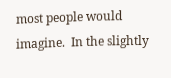most people would imagine.  In the slightly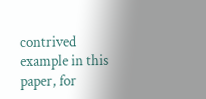contrived example in this paper, for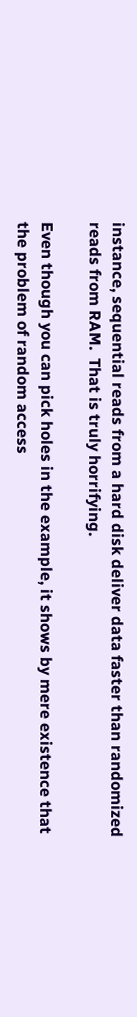instance, sequential reads from a hard disk deliver data faster than randomized reads from RAM.  That is truly horrifying.

Even though you can pick holes in the example, it shows by mere existence that the problem of random access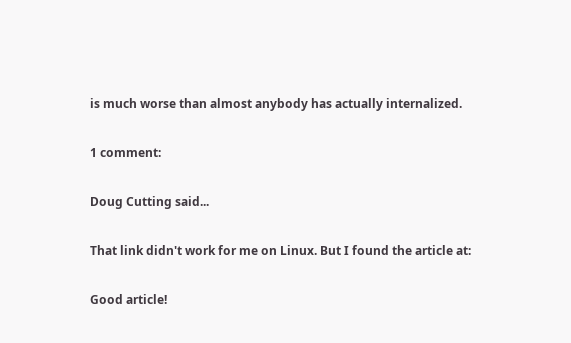is much worse than almost anybody has actually internalized.

1 comment:

Doug Cutting said...

That link didn't work for me on Linux. But I found the article at:

Good article!